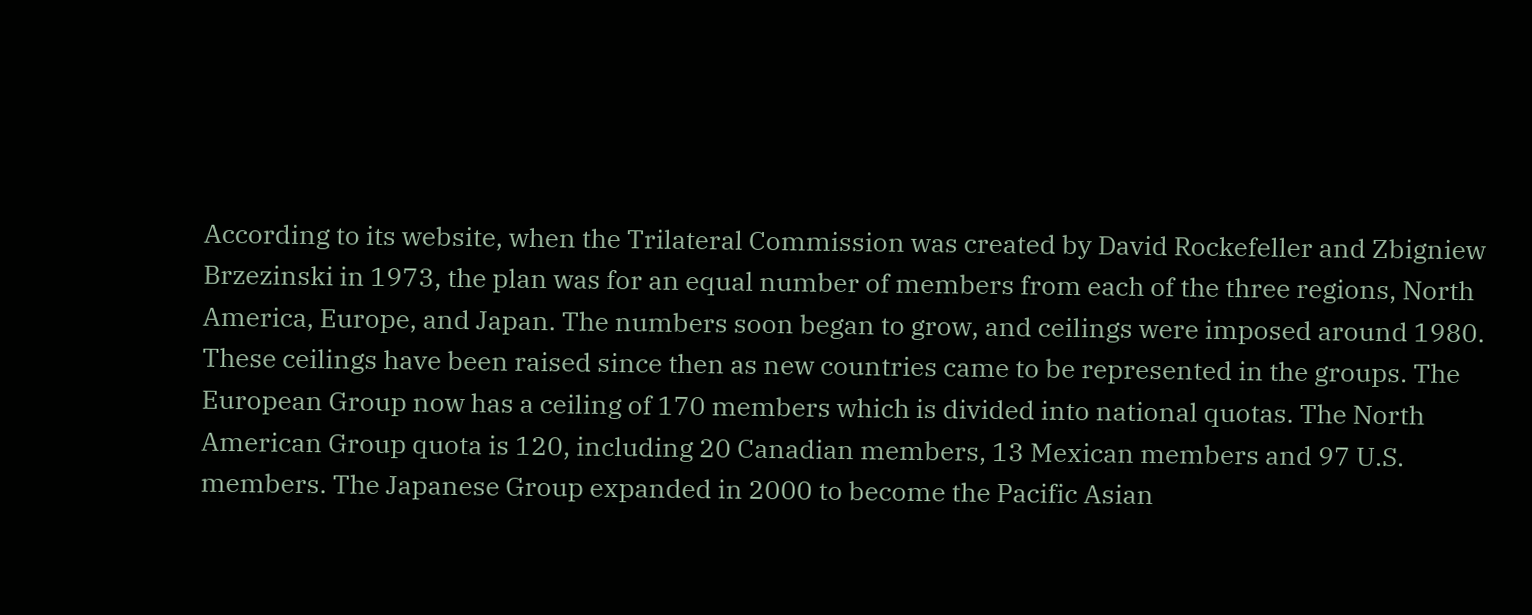According to its website, when the Trilateral Commission was created by David Rockefeller and Zbigniew Brzezinski in 1973, the plan was for an equal number of members from each of the three regions, North America, Europe, and Japan. The numbers soon began to grow, and ceilings were imposed around 1980. These ceilings have been raised since then as new countries came to be represented in the groups. The European Group now has a ceiling of 170 members which is divided into national quotas. The North American Group quota is 120, including 20 Canadian members, 13 Mexican members and 97 U.S. members. The Japanese Group expanded in 2000 to become the Pacific Asian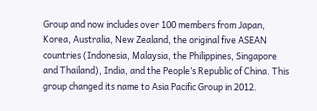Group and now includes over 100 members from Japan, Korea, Australia, New Zealand, the original five ASEAN countries (Indonesia, Malaysia, the Philippines, Singapore and Thailand), India, and the People’s Republic of China. This group changed its name to Asia Pacific Group in 2012.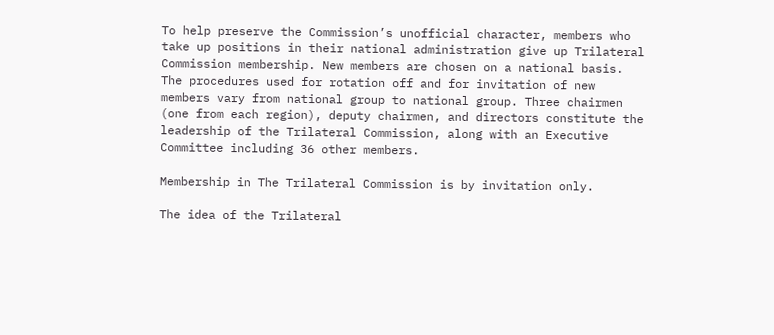To help preserve the Commission’s unofficial character, members who take up positions in their national administration give up Trilateral Commission membership. New members are chosen on a national basis. The procedures used for rotation off and for invitation of new members vary from national group to national group. Three chairmen (one from each region), deputy chairmen, and directors constitute the leadership of the Trilateral Commission, along with an Executive Committee including 36 other members.

Membership in The Trilateral Commission is by invitation only.

The idea of the Trilateral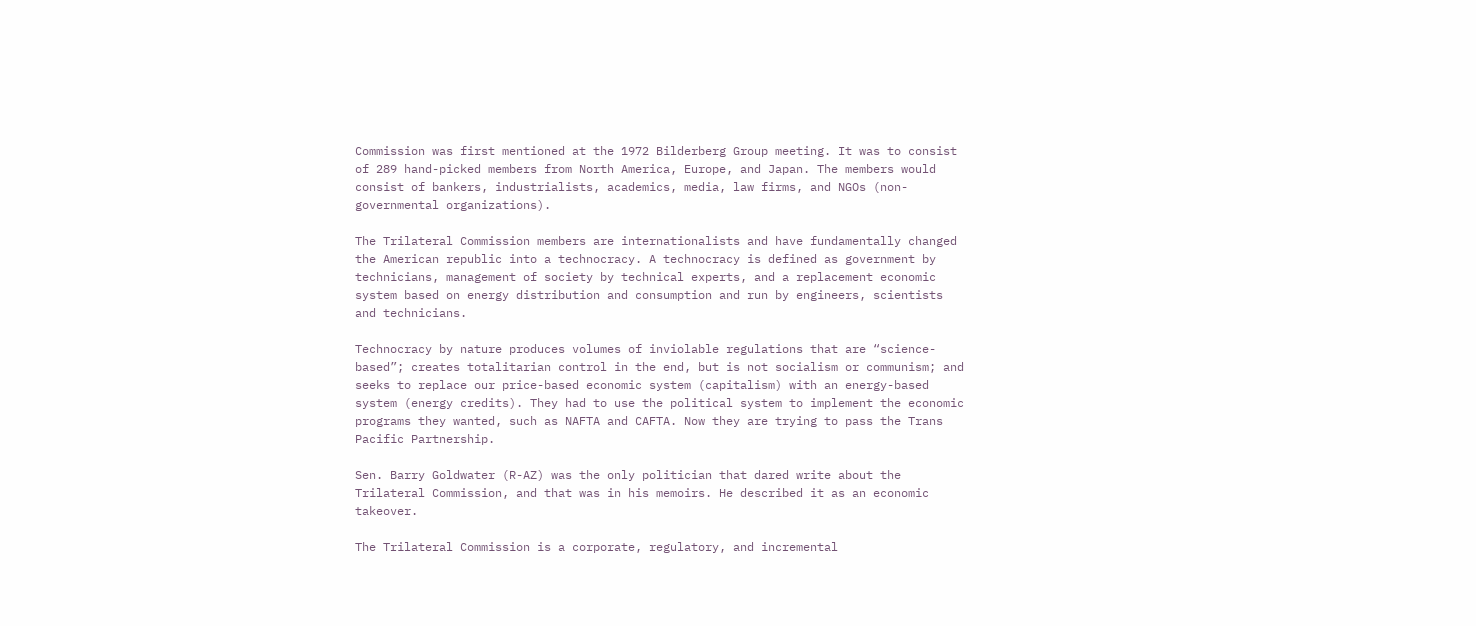Commission was first mentioned at the 1972 Bilderberg Group meeting. It was to consist of 289 hand-picked members from North America, Europe, and Japan. The members would consist of bankers, industrialists, academics, media, law firms, and NGOs (non-governmental organizations).

The Trilateral Commission members are internationalists and have fundamentally changed the American republic into a technocracy. A technocracy is defined as government by technicians, management of society by technical experts, and a replacement economic system based on energy distribution and consumption and run by engineers, scientists and technicians.

Technocracy by nature produces volumes of inviolable regulations that are “science-based”; creates totalitarian control in the end, but is not socialism or communism; and seeks to replace our price-based economic system (capitalism) with an energy-based system (energy credits). They had to use the political system to implement the economic programs they wanted, such as NAFTA and CAFTA. Now they are trying to pass the Trans Pacific Partnership.

Sen. Barry Goldwater (R-AZ) was the only politician that dared write about the Trilateral Commission, and that was in his memoirs. He described it as an economic takeover.

The Trilateral Commission is a corporate, regulatory, and incremental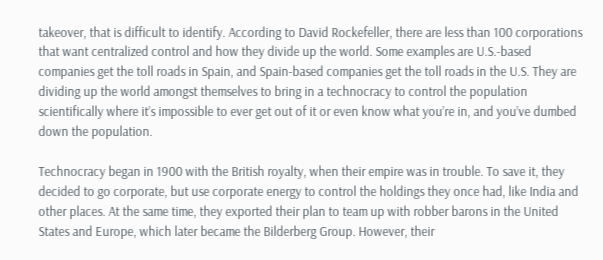takeover, that is difficult to identify. According to David Rockefeller, there are less than 100 corporations that want centralized control and how they divide up the world. Some examples are U.S.-based companies get the toll roads in Spain, and Spain-based companies get the toll roads in the U.S. They are dividing up the world amongst themselves to bring in a technocracy to control the population scientifically where it’s impossible to ever get out of it or even know what you’re in, and you’ve dumbed down the population.

Technocracy began in 1900 with the British royalty, when their empire was in trouble. To save it, they decided to go corporate, but use corporate energy to control the holdings they once had, like India and other places. At the same time, they exported their plan to team up with robber barons in the United States and Europe, which later became the Bilderberg Group. However, their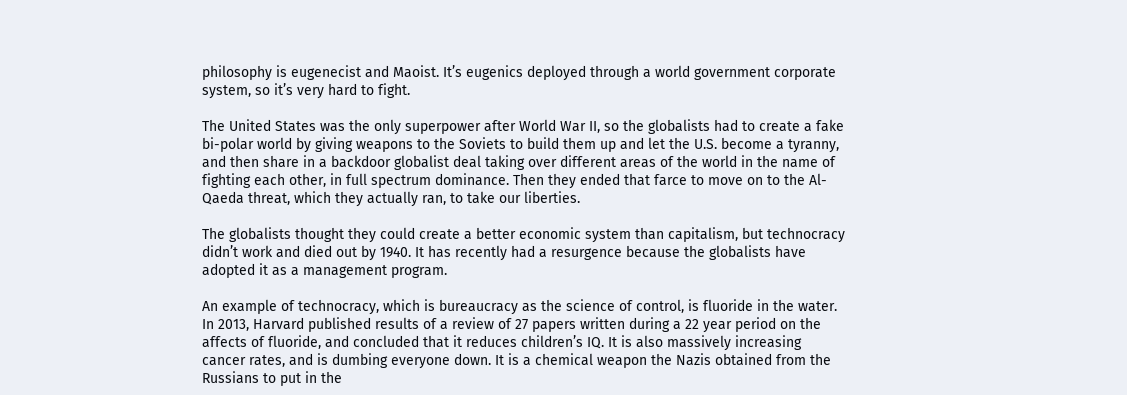philosophy is eugenecist and Maoist. It’s eugenics deployed through a world government corporate system, so it’s very hard to fight.

The United States was the only superpower after World War II, so the globalists had to create a fake bi-polar world by giving weapons to the Soviets to build them up and let the U.S. become a tyranny, and then share in a backdoor globalist deal taking over different areas of the world in the name of fighting each other, in full spectrum dominance. Then they ended that farce to move on to the Al-Qaeda threat, which they actually ran, to take our liberties.

The globalists thought they could create a better economic system than capitalism, but technocracy didn’t work and died out by 1940. It has recently had a resurgence because the globalists have adopted it as a management program.

An example of technocracy, which is bureaucracy as the science of control, is fluoride in the water. In 2013, Harvard published results of a review of 27 papers written during a 22 year period on the affects of fluoride, and concluded that it reduces children’s IQ. It is also massively increasing cancer rates, and is dumbing everyone down. It is a chemical weapon the Nazis obtained from the Russians to put in the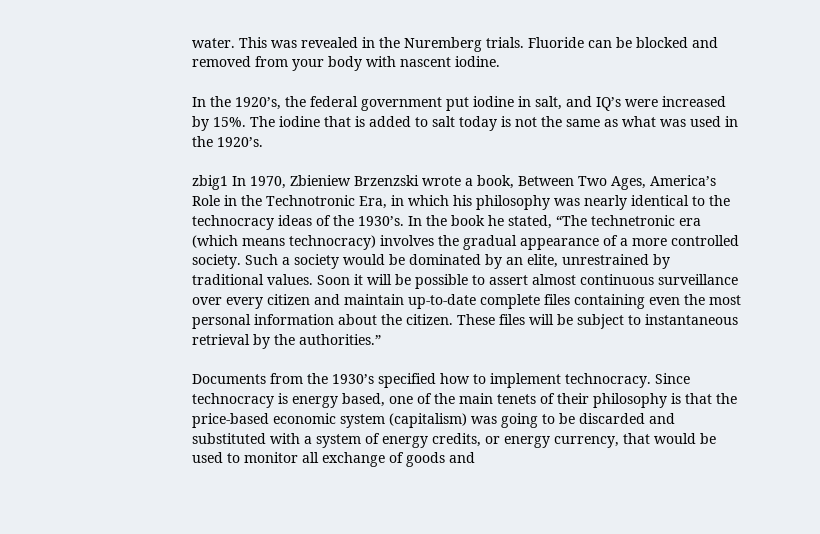water. This was revealed in the Nuremberg trials. Fluoride can be blocked and removed from your body with nascent iodine.

In the 1920’s, the federal government put iodine in salt, and IQ’s were increased by 15%. The iodine that is added to salt today is not the same as what was used in the 1920’s.

zbig1 In 1970, Zbieniew Brzenzski wrote a book, Between Two Ages, America’s Role in the Technotronic Era, in which his philosophy was nearly identical to the technocracy ideas of the 1930’s. In the book he stated, “The technetronic era (which means technocracy) involves the gradual appearance of a more controlled society. Such a society would be dominated by an elite, unrestrained by traditional values. Soon it will be possible to assert almost continuous surveillance over every citizen and maintain up-to-date complete files containing even the most personal information about the citizen. These files will be subject to instantaneous retrieval by the authorities.”

Documents from the 1930’s specified how to implement technocracy. Since technocracy is energy based, one of the main tenets of their philosophy is that the price-based economic system (capitalism) was going to be discarded and substituted with a system of energy credits, or energy currency, that would be used to monitor all exchange of goods and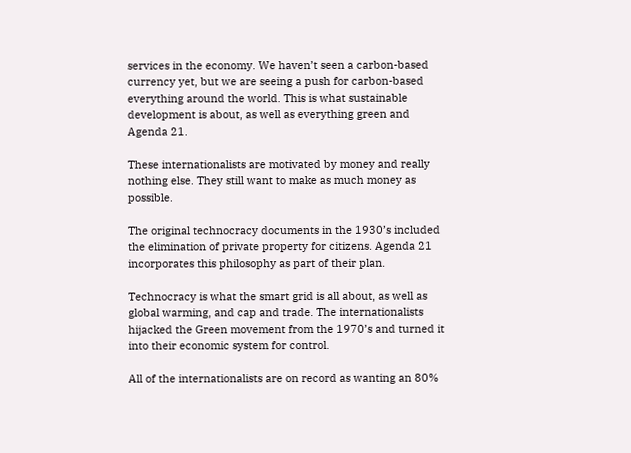services in the economy. We haven’t seen a carbon-based currency yet, but we are seeing a push for carbon-based everything around the world. This is what sustainable development is about, as well as everything green and Agenda 21.

These internationalists are motivated by money and really nothing else. They still want to make as much money as possible.

The original technocracy documents in the 1930’s included the elimination of private property for citizens. Agenda 21 incorporates this philosophy as part of their plan.

Technocracy is what the smart grid is all about, as well as global warming, and cap and trade. The internationalists hijacked the Green movement from the 1970’s and turned it into their economic system for control.

All of the internationalists are on record as wanting an 80%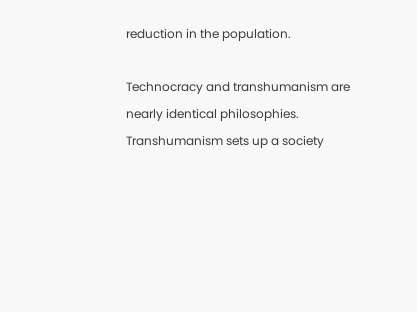reduction in the population.

Technocracy and transhumanism are nearly identical philosophies. Transhumanism sets up a society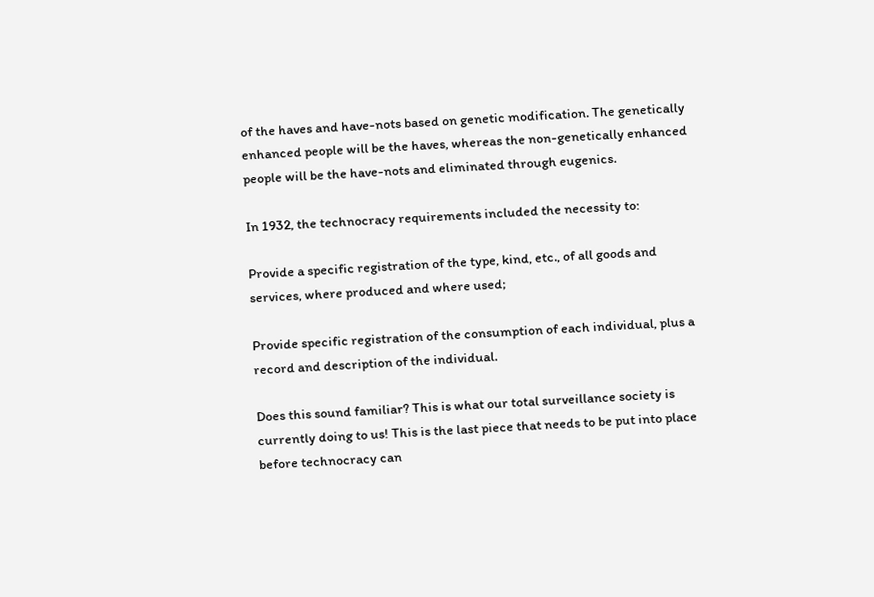of the haves and have-nots based on genetic modification. The genetically enhanced people will be the haves, whereas the non-genetically enhanced people will be the have-nots and eliminated through eugenics.

In 1932, the technocracy requirements included the necessity to:

Provide a specific registration of the type, kind, etc., of all goods and services, where produced and where used;

Provide specific registration of the consumption of each individual, plus a record and description of the individual.

Does this sound familiar? This is what our total surveillance society is currently doing to us! This is the last piece that needs to be put into place before technocracy can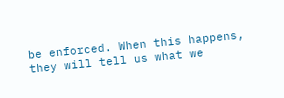be enforced. When this happens, they will tell us what we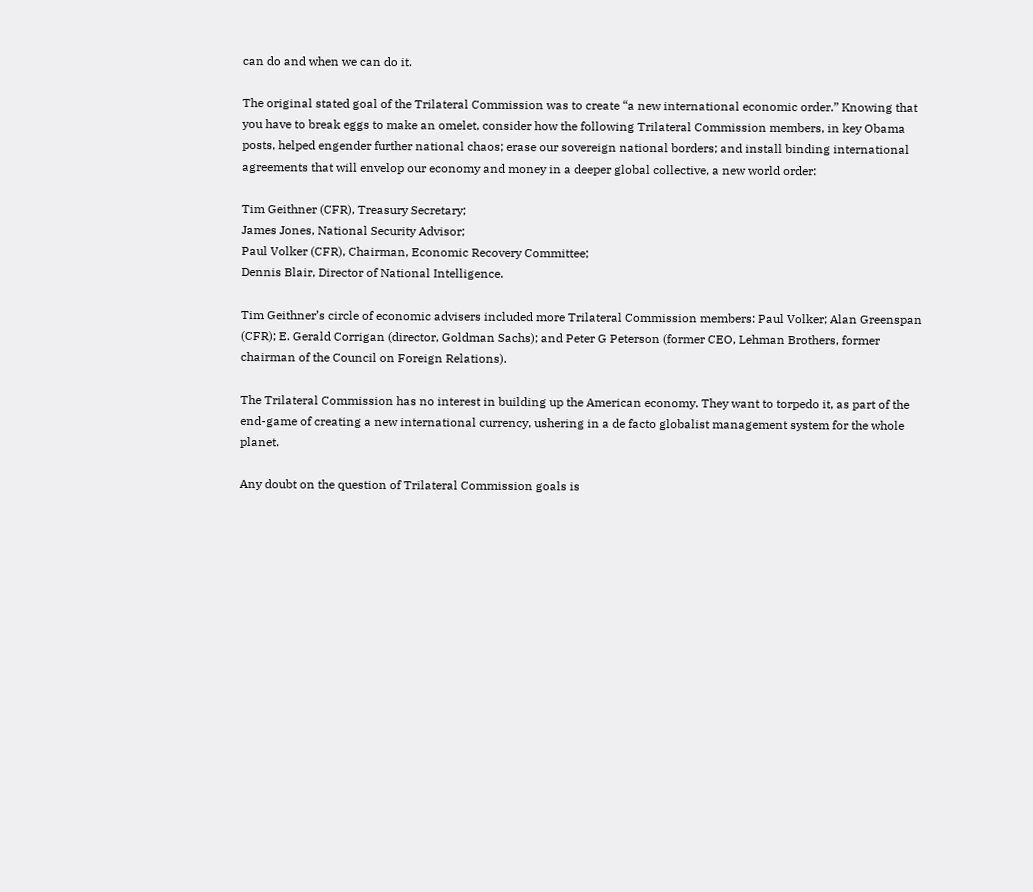can do and when we can do it.

The original stated goal of the Trilateral Commission was to create “a new international economic order.” Knowing that you have to break eggs to make an omelet, consider how the following Trilateral Commission members, in key Obama posts, helped engender further national chaos; erase our sovereign national borders; and install binding international agreements that will envelop our economy and money in a deeper global collective, a new world order:

Tim Geithner (CFR), Treasury Secretary;
James Jones, National Security Advisor;
Paul Volker (CFR), Chairman, Economic Recovery Committee;
Dennis Blair, Director of National Intelligence.

Tim Geithner’s circle of economic advisers included more Trilateral Commission members: Paul Volker; Alan Greenspan (CFR); E. Gerald Corrigan (director, Goldman Sachs); and Peter G Peterson (former CEO, Lehman Brothers, former chairman of the Council on Foreign Relations).

The Trilateral Commission has no interest in building up the American economy. They want to torpedo it, as part of the end-game of creating a new international currency, ushering in a de facto globalist management system for the whole planet.

Any doubt on the question of Trilateral Commission goals is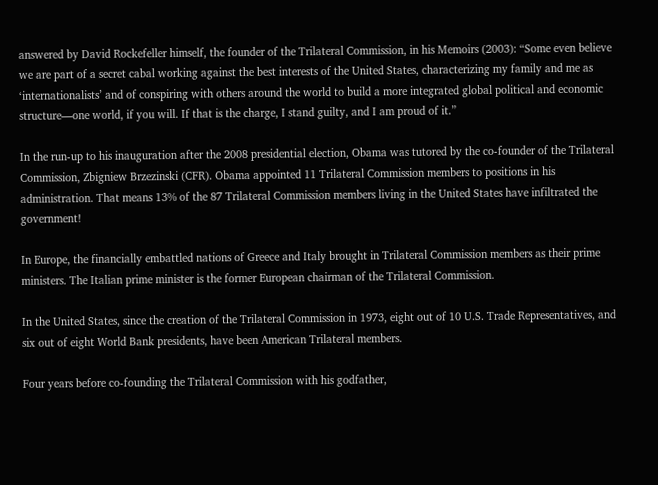answered by David Rockefeller himself, the founder of the Trilateral Commission, in his Memoirs (2003): “Some even believe we are part of a secret cabal working against the best interests of the United States, characterizing my family and me as ‘internationalists’ and of conspiring with others around the world to build a more integrated global political and economic structure—one world, if you will. If that is the charge, I stand guilty, and I am proud of it.”

In the run-up to his inauguration after the 2008 presidential election, Obama was tutored by the co-founder of the Trilateral Commission, Zbigniew Brzezinski (CFR). Obama appointed 11 Trilateral Commission members to positions in his administration. That means 13% of the 87 Trilateral Commission members living in the United States have infiltrated the government!

In Europe, the financially embattled nations of Greece and Italy brought in Trilateral Commission members as their prime ministers. The Italian prime minister is the former European chairman of the Trilateral Commission.

In the United States, since the creation of the Trilateral Commission in 1973, eight out of 10 U.S. Trade Representatives, and six out of eight World Bank presidents, have been American Trilateral members.

Four years before co-founding the Trilateral Commission with his godfather,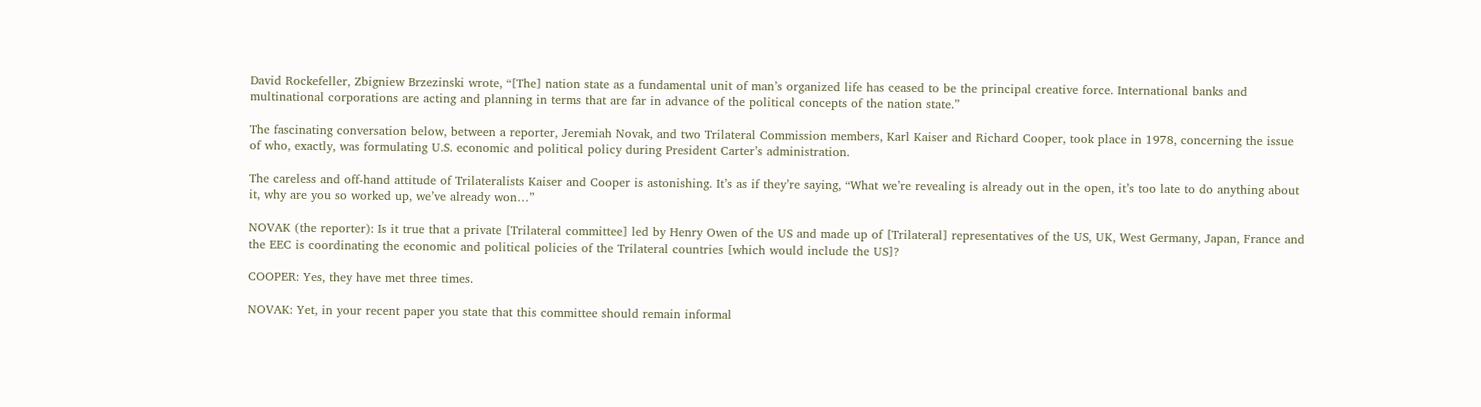David Rockefeller, Zbigniew Brzezinski wrote, “[The] nation state as a fundamental unit of man’s organized life has ceased to be the principal creative force. International banks and multinational corporations are acting and planning in terms that are far in advance of the political concepts of the nation state.”

The fascinating conversation below, between a reporter, Jeremiah Novak, and two Trilateral Commission members, Karl Kaiser and Richard Cooper, took place in 1978, concerning the issue of who, exactly, was formulating U.S. economic and political policy during President Carter’s administration.

The careless and off-hand attitude of Trilateralists Kaiser and Cooper is astonishing. It’s as if they’re saying, “What we’re revealing is already out in the open, it’s too late to do anything about it, why are you so worked up, we’ve already won…”

NOVAK (the reporter): Is it true that a private [Trilateral committee] led by Henry Owen of the US and made up of [Trilateral] representatives of the US, UK, West Germany, Japan, France and the EEC is coordinating the economic and political policies of the Trilateral countries [which would include the US]?

COOPER: Yes, they have met three times.

NOVAK: Yet, in your recent paper you state that this committee should remain informal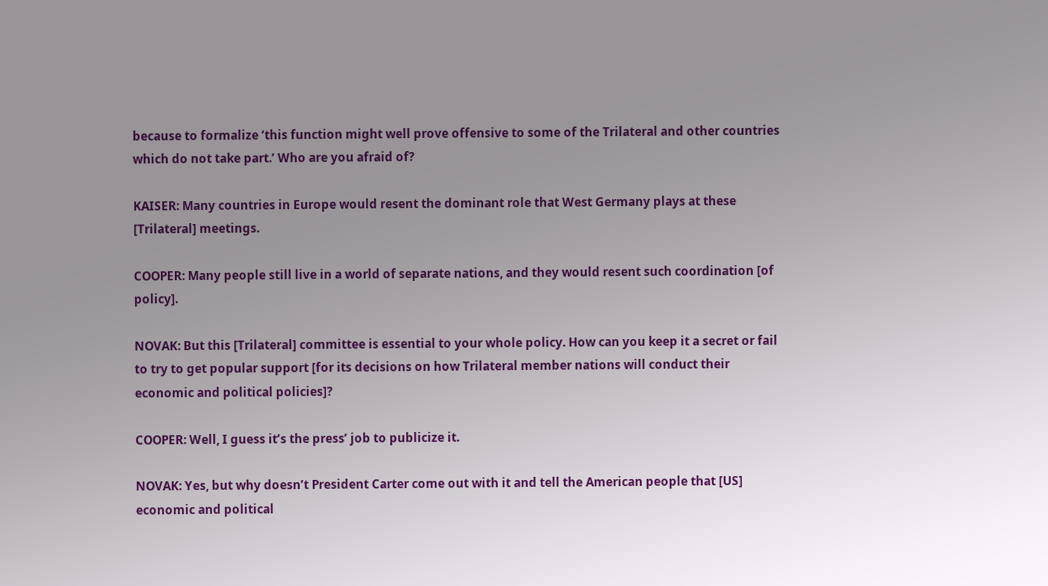because to formalize ‘this function might well prove offensive to some of the Trilateral and other countries which do not take part.’ Who are you afraid of?

KAISER: Many countries in Europe would resent the dominant role that West Germany plays at these [Trilateral] meetings.

COOPER: Many people still live in a world of separate nations, and they would resent such coordination [of policy].

NOVAK: But this [Trilateral] committee is essential to your whole policy. How can you keep it a secret or fail to try to get popular support [for its decisions on how Trilateral member nations will conduct their economic and political policies]?

COOPER: Well, I guess it’s the press’ job to publicize it.

NOVAK: Yes, but why doesn’t President Carter come out with it and tell the American people that [US] economic and political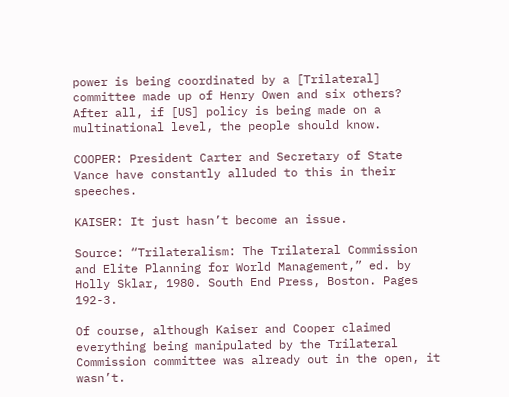power is being coordinated by a [Trilateral] committee made up of Henry Owen and six others? After all, if [US] policy is being made on a multinational level, the people should know.

COOPER: President Carter and Secretary of State Vance have constantly alluded to this in their speeches.

KAISER: It just hasn’t become an issue.

Source: “Trilateralism: The Trilateral Commission and Elite Planning for World Management,” ed. by Holly Sklar, 1980. South End Press, Boston. Pages 192-3.

Of course, although Kaiser and Cooper claimed everything being manipulated by the Trilateral Commission committee was already out in the open, it wasn’t.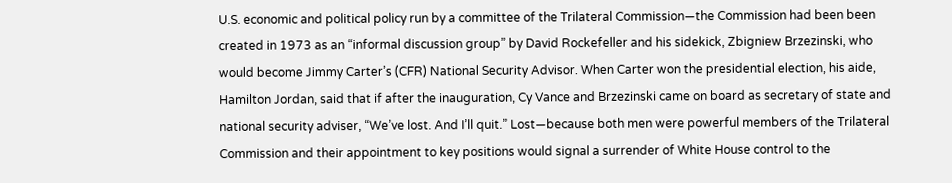U.S. economic and political policy run by a committee of the Trilateral Commission—the Commission had been been created in 1973 as an “informal discussion group” by David Rockefeller and his sidekick, Zbigniew Brzezinski, who would become Jimmy Carter’s (CFR) National Security Advisor. When Carter won the presidential election, his aide, Hamilton Jordan, said that if after the inauguration, Cy Vance and Brzezinski came on board as secretary of state and national security adviser, “We’ve lost. And I’ll quit.” Lost—because both men were powerful members of the Trilateral Commission and their appointment to key positions would signal a surrender of White House control to the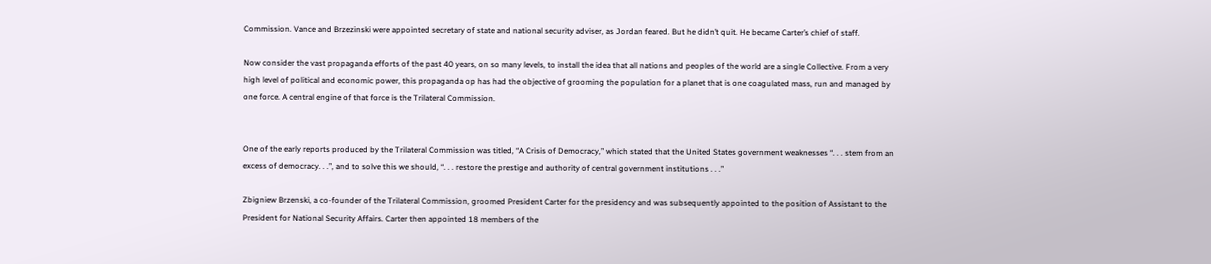Commission. Vance and Brzezinski were appointed secretary of state and national security adviser, as Jordan feared. But he didn’t quit. He became Carter’s chief of staff.

Now consider the vast propaganda efforts of the past 40 years, on so many levels, to install the idea that all nations and peoples of the world are a single Collective. From a very high level of political and economic power, this propaganda op has had the objective of grooming the population for a planet that is one coagulated mass, run and managed by one force. A central engine of that force is the Trilateral Commission.


One of the early reports produced by the Trilateral Commission was titled, “A Crisis of Democracy,” which stated that the United States government weaknesses “. . . stem from an excess of democracy. . .”, and to solve this we should, “. . . restore the prestige and authority of central government institutions . . .”

Zbigniew Brzenski, a co-founder of the Trilateral Commission, groomed President Carter for the presidency and was subsequently appointed to the position of Assistant to the President for National Security Affairs. Carter then appointed 18 members of the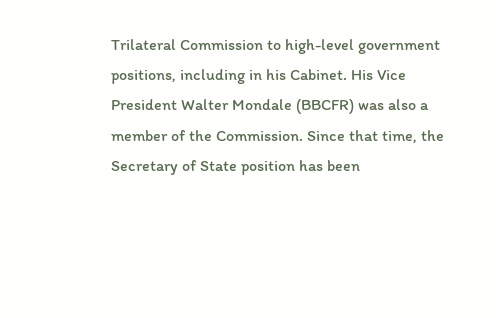Trilateral Commission to high-level government positions, including in his Cabinet. His Vice President Walter Mondale (BBCFR) was also a member of the Commission. Since that time, the Secretary of State position has been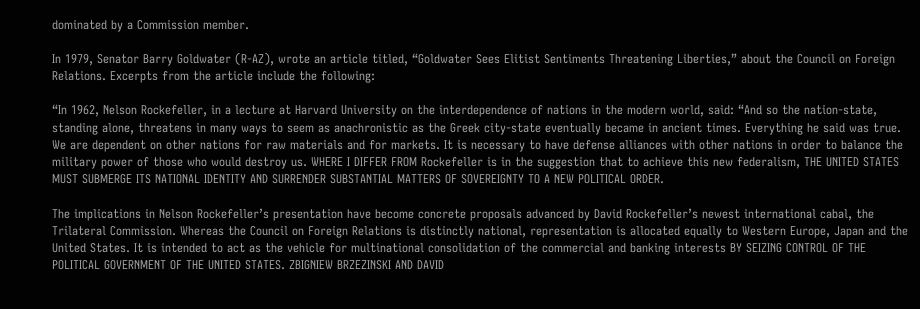dominated by a Commission member.

In 1979, Senator Barry Goldwater (R-AZ), wrote an article titled, “Goldwater Sees Elitist Sentiments Threatening Liberties,” about the Council on Foreign Relations. Excerpts from the article include the following:

“In 1962, Nelson Rockefeller, in a lecture at Harvard University on the interdependence of nations in the modern world, said: “And so the nation-state, standing alone, threatens in many ways to seem as anachronistic as the Greek city-state eventually became in ancient times. Everything he said was true. We are dependent on other nations for raw materials and for markets. It is necessary to have defense alliances with other nations in order to balance the military power of those who would destroy us. WHERE I DIFFER FROM Rockefeller is in the suggestion that to achieve this new federalism, THE UNITED STATES MUST SUBMERGE ITS NATIONAL IDENTITY AND SURRENDER SUBSTANTIAL MATTERS OF SOVEREIGNTY TO A NEW POLITICAL ORDER.

The implications in Nelson Rockefeller’s presentation have become concrete proposals advanced by David Rockefeller’s newest international cabal, the Trilateral Commission. Whereas the Council on Foreign Relations is distinctly national, representation is allocated equally to Western Europe, Japan and the United States. It is intended to act as the vehicle for multinational consolidation of the commercial and banking interests BY SEIZING CONTROL OF THE POLITICAL GOVERNMENT OF THE UNITED STATES. ZBIGNIEW BRZEZINSKI AND DAVID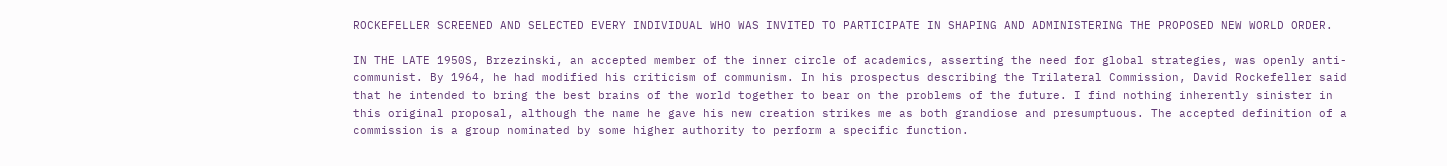ROCKEFELLER SCREENED AND SELECTED EVERY INDIVIDUAL WHO WAS INVITED TO PARTICIPATE IN SHAPING AND ADMINISTERING THE PROPOSED NEW WORLD ORDER.

IN THE LATE 1950S, Brzezinski, an accepted member of the inner circle of academics, asserting the need for global strategies, was openly anti-communist. By 1964, he had modified his criticism of communism. In his prospectus describing the Trilateral Commission, David Rockefeller said that he intended to bring the best brains of the world together to bear on the problems of the future. I find nothing inherently sinister in this original proposal, although the name he gave his new creation strikes me as both grandiose and presumptuous. The accepted definition of a commission is a group nominated by some higher authority to perform a specific function.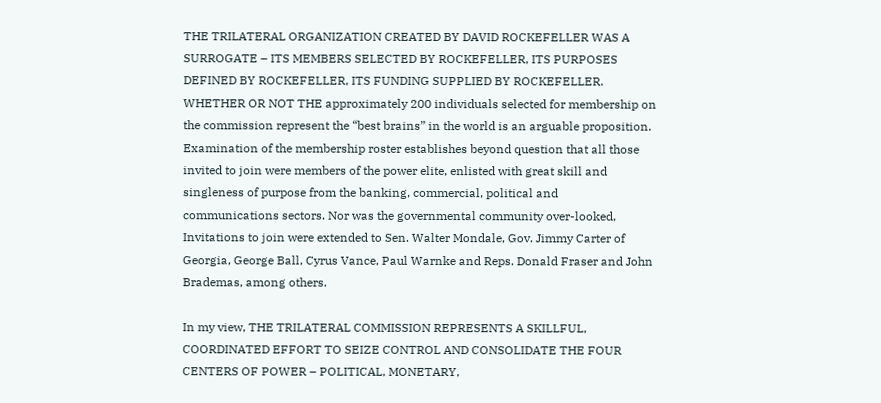THE TRILATERAL ORGANIZATION CREATED BY DAVID ROCKEFELLER WAS A SURROGATE – ITS MEMBERS SELECTED BY ROCKEFELLER, ITS PURPOSES DEFINED BY ROCKEFELLER, ITS FUNDING SUPPLIED BY ROCKEFELLER. WHETHER OR NOT THE approximately 200 individuals selected for membership on the commission represent the “best brains” in the world is an arguable proposition. Examination of the membership roster establishes beyond question that all those invited to join were members of the power elite, enlisted with great skill and singleness of purpose from the banking, commercial, political and communications sectors. Nor was the governmental community over-looked, Invitations to join were extended to Sen. Walter Mondale, Gov. Jimmy Carter of Georgia, George Ball, Cyrus Vance, Paul Warnke and Reps. Donald Fraser and John Brademas, among others.

In my view, THE TRILATERAL COMMISSION REPRESENTS A SKILLFUL, COORDINATED EFFORT TO SEIZE CONTROL AND CONSOLIDATE THE FOUR CENTERS OF POWER – POLITICAL, MONETARY,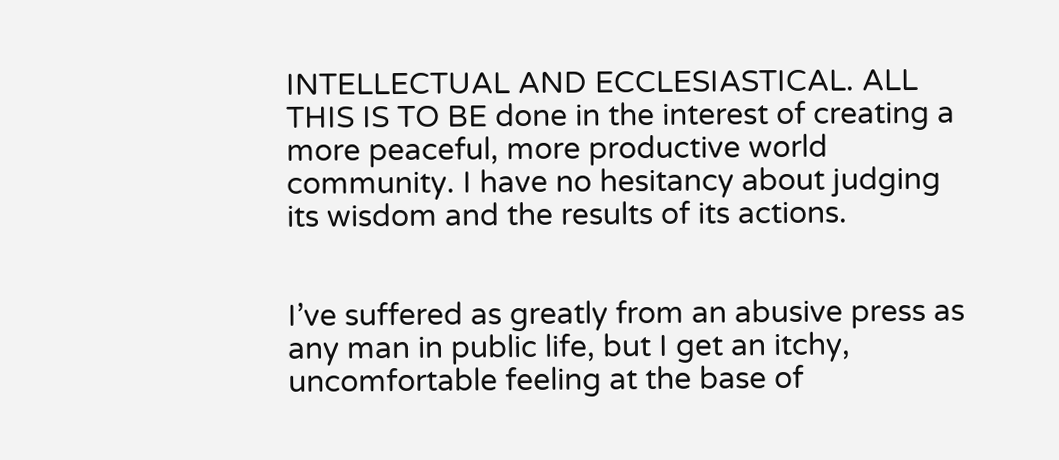INTELLECTUAL AND ECCLESIASTICAL. ALL THIS IS TO BE done in the interest of creating a more peaceful, more productive world community. I have no hesitancy about judging its wisdom and the results of its actions.


I’ve suffered as greatly from an abusive press as any man in public life, but I get an itchy, uncomfortable feeling at the base of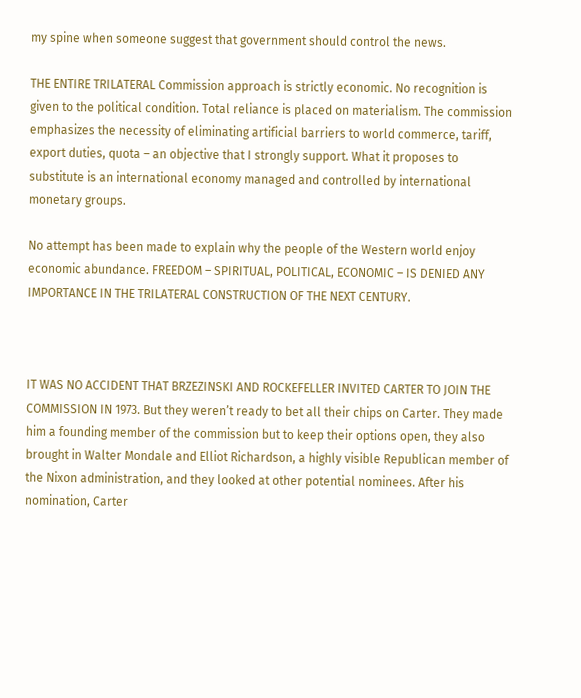my spine when someone suggest that government should control the news.

THE ENTIRE TRILATERAL Commission approach is strictly economic. No recognition is given to the political condition. Total reliance is placed on materialism. The commission emphasizes the necessity of eliminating artificial barriers to world commerce, tariff, export duties, quota – an objective that I strongly support. What it proposes to substitute is an international economy managed and controlled by international monetary groups.

No attempt has been made to explain why the people of the Western world enjoy economic abundance. FREEDOM – SPIRITUAL, POLITICAL, ECONOMIC – IS DENIED ANY IMPORTANCE IN THE TRILATERAL CONSTRUCTION OF THE NEXT CENTURY.



IT WAS NO ACCIDENT THAT BRZEZINSKI AND ROCKEFELLER INVITED CARTER TO JOIN THE COMMISSION IN 1973. But they weren’t ready to bet all their chips on Carter. They made him a founding member of the commission but to keep their options open, they also brought in Walter Mondale and Elliot Richardson, a highly visible Republican member of the Nixon administration, and they looked at other potential nominees. After his nomination, Carter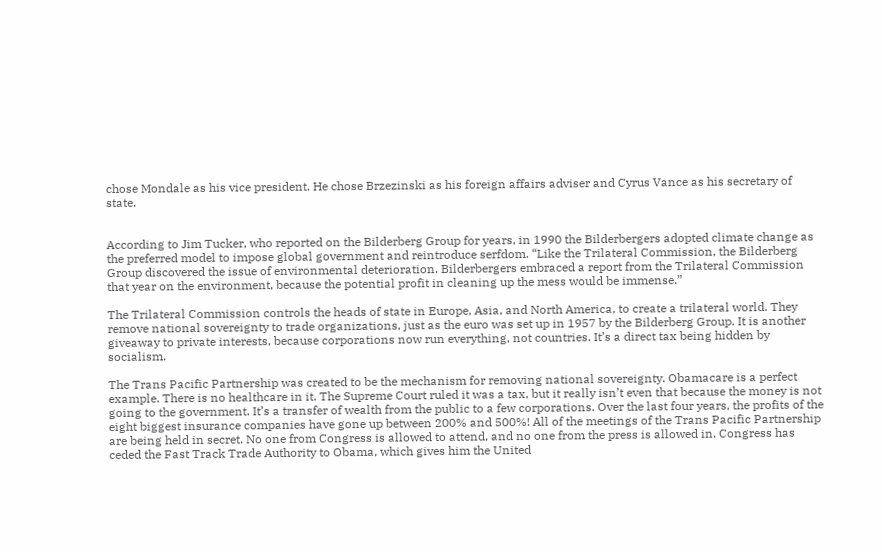chose Mondale as his vice president. He chose Brzezinski as his foreign affairs adviser and Cyrus Vance as his secretary of state.


According to Jim Tucker, who reported on the Bilderberg Group for years, in 1990 the Bilderbergers adopted climate change as the preferred model to impose global government and reintroduce serfdom. “Like the Trilateral Commission, the Bilderberg Group discovered the issue of environmental deterioration. Bilderbergers embraced a report from the Trilateral Commission that year on the environment, because the potential profit in cleaning up the mess would be immense.”

The Trilateral Commission controls the heads of state in Europe, Asia, and North America, to create a trilateral world. They remove national sovereignty to trade organizations, just as the euro was set up in 1957 by the Bilderberg Group. It is another giveaway to private interests, because corporations now run everything, not countries. It’s a direct tax being hidden by socialism.

The Trans Pacific Partnership was created to be the mechanism for removing national sovereignty. Obamacare is a perfect example. There is no healthcare in it. The Supreme Court ruled it was a tax, but it really isn’t even that because the money is not going to the government. It’s a transfer of wealth from the public to a few corporations. Over the last four years, the profits of the eight biggest insurance companies have gone up between 200% and 500%! All of the meetings of the Trans Pacific Partnership are being held in secret. No one from Congress is allowed to attend, and no one from the press is allowed in. Congress has ceded the Fast Track Trade Authority to Obama, which gives him the United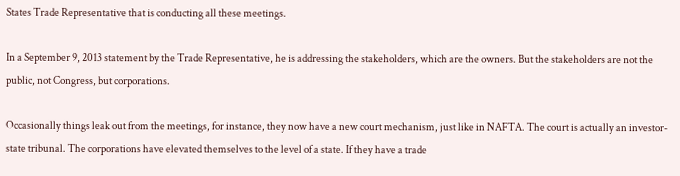States Trade Representative that is conducting all these meetings.

In a September 9, 2013 statement by the Trade Representative, he is addressing the stakeholders, which are the owners. But the stakeholders are not the public, not Congress, but corporations.

Occasionally things leak out from the meetings, for instance, they now have a new court mechanism, just like in NAFTA. The court is actually an investor-state tribunal. The corporations have elevated themselves to the level of a state. If they have a trade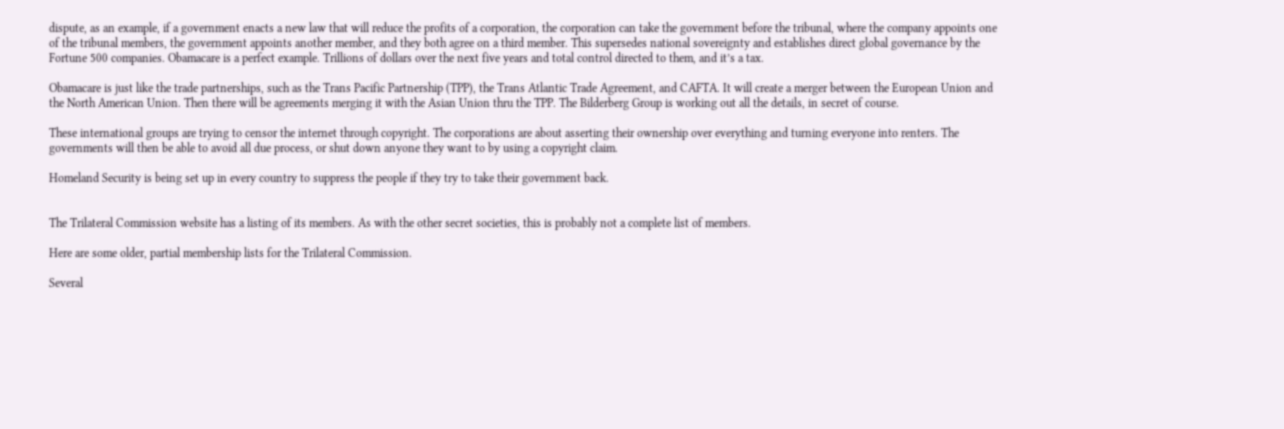dispute, as an example, if a government enacts a new law that will reduce the profits of a corporation, the corporation can take the government before the tribunal, where the company appoints one of the tribunal members, the government appoints another member, and they both agree on a third member. This supersedes national sovereignty and establishes direct global governance by the Fortune 500 companies. Obamacare is a perfect example. Trillions of dollars over the next five years and total control directed to them, and it’s a tax.

Obamacare is just like the trade partnerships, such as the Trans Pacific Partnership (TPP), the Trans Atlantic Trade Agreement, and CAFTA. It will create a merger between the European Union and the North American Union. Then there will be agreements merging it with the Asian Union thru the TPP. The Bilderberg Group is working out all the details, in secret of course.

These international groups are trying to censor the internet through copyright. The corporations are about asserting their ownership over everything and turning everyone into renters. The governments will then be able to avoid all due process, or shut down anyone they want to by using a copyright claim.

Homeland Security is being set up in every country to suppress the people if they try to take their government back.


The Trilateral Commission website has a listing of its members. As with the other secret societies, this is probably not a complete list of members.

Here are some older, partial membership lists for the Trilateral Commission.

Several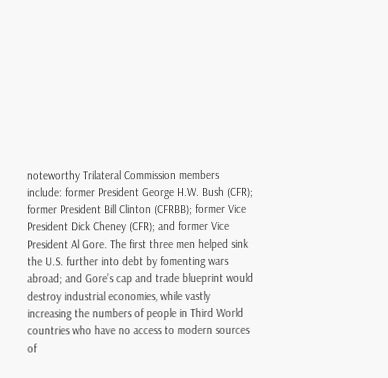noteworthy Trilateral Commission members include: former President George H.W. Bush (CFR); former President Bill Clinton (CFRBB); former Vice President Dick Cheney (CFR); and former Vice President Al Gore. The first three men helped sink the U.S. further into debt by fomenting wars abroad; and Gore’s cap and trade blueprint would destroy industrial economies, while vastly increasing the numbers of people in Third World countries who have no access to modern sources of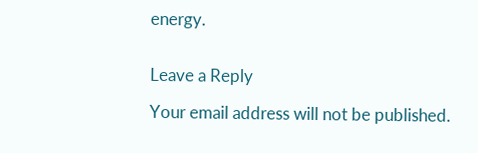energy.


Leave a Reply

Your email address will not be published.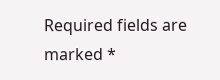Required fields are marked *